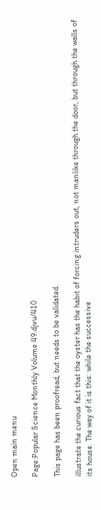Open main menu

Page:Popular Science Monthly Volume 49.djvu/410

This page has been proofread, but needs to be validated.

illustrate the curious fact that the oyster has the habit of forcing intruders out, not manlike through the door, but through the walls of its house. The way of it is this: while the successive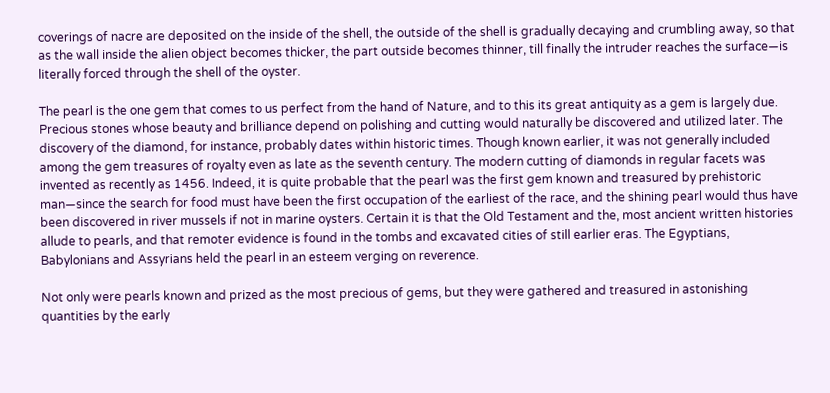coverings of nacre are deposited on the inside of the shell, the outside of the shell is gradually decaying and crumbling away, so that as the wall inside the alien object becomes thicker, the part outside becomes thinner, till finally the intruder reaches the surface—is literally forced through the shell of the oyster.

The pearl is the one gem that comes to us perfect from the hand of Nature, and to this its great antiquity as a gem is largely due. Precious stones whose beauty and brilliance depend on polishing and cutting would naturally be discovered and utilized later. The discovery of the diamond, for instance, probably dates within historic times. Though known earlier, it was not generally included among the gem treasures of royalty even as late as the seventh century. The modern cutting of diamonds in regular facets was invented as recently as 1456. Indeed, it is quite probable that the pearl was the first gem known and treasured by prehistoric man—since the search for food must have been the first occupation of the earliest of the race, and the shining pearl would thus have been discovered in river mussels if not in marine oysters. Certain it is that the Old Testament and the, most ancient written histories allude to pearls, and that remoter evidence is found in the tombs and excavated cities of still earlier eras. The Egyptians, Babylonians and Assyrians held the pearl in an esteem verging on reverence.

Not only were pearls known and prized as the most precious of gems, but they were gathered and treasured in astonishing quantities by the early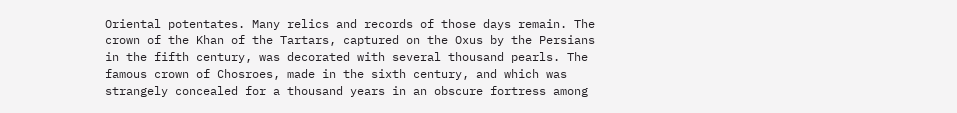Oriental potentates. Many relics and records of those days remain. The crown of the Khan of the Tartars, captured on the Oxus by the Persians in the fifth century, was decorated with several thousand pearls. The famous crown of Chosroes, made in the sixth century, and which was strangely concealed for a thousand years in an obscure fortress among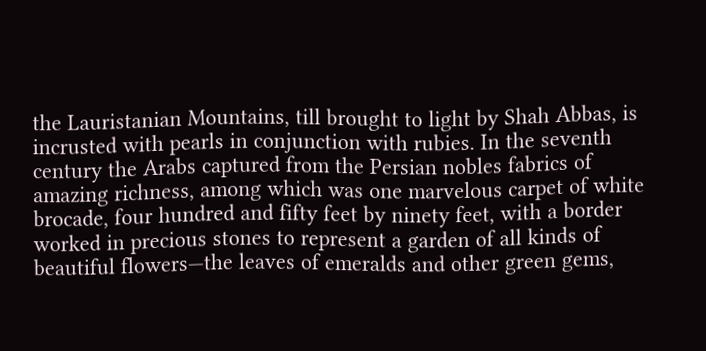the Lauristanian Mountains, till brought to light by Shah Abbas, is incrusted with pearls in conjunction with rubies. In the seventh century the Arabs captured from the Persian nobles fabrics of amazing richness, among which was one marvelous carpet of white brocade, four hundred and fifty feet by ninety feet, with a border worked in precious stones to represent a garden of all kinds of beautiful flowers—the leaves of emeralds and other green gems,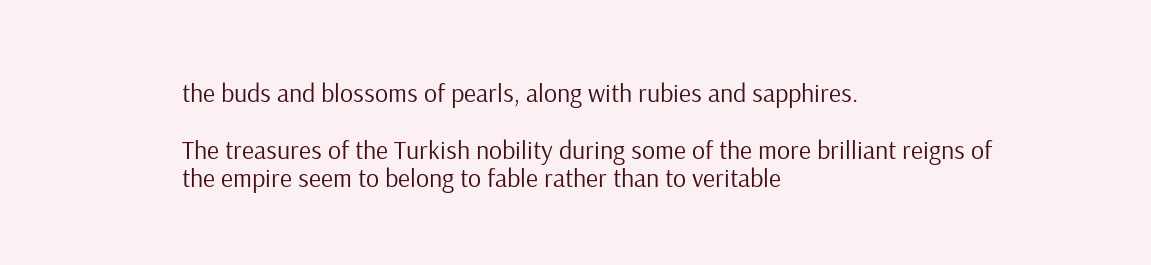the buds and blossoms of pearls, along with rubies and sapphires.

The treasures of the Turkish nobility during some of the more brilliant reigns of the empire seem to belong to fable rather than to veritable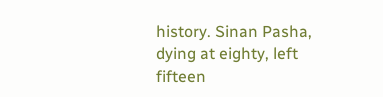history. Sinan Pasha, dying at eighty, left fifteen